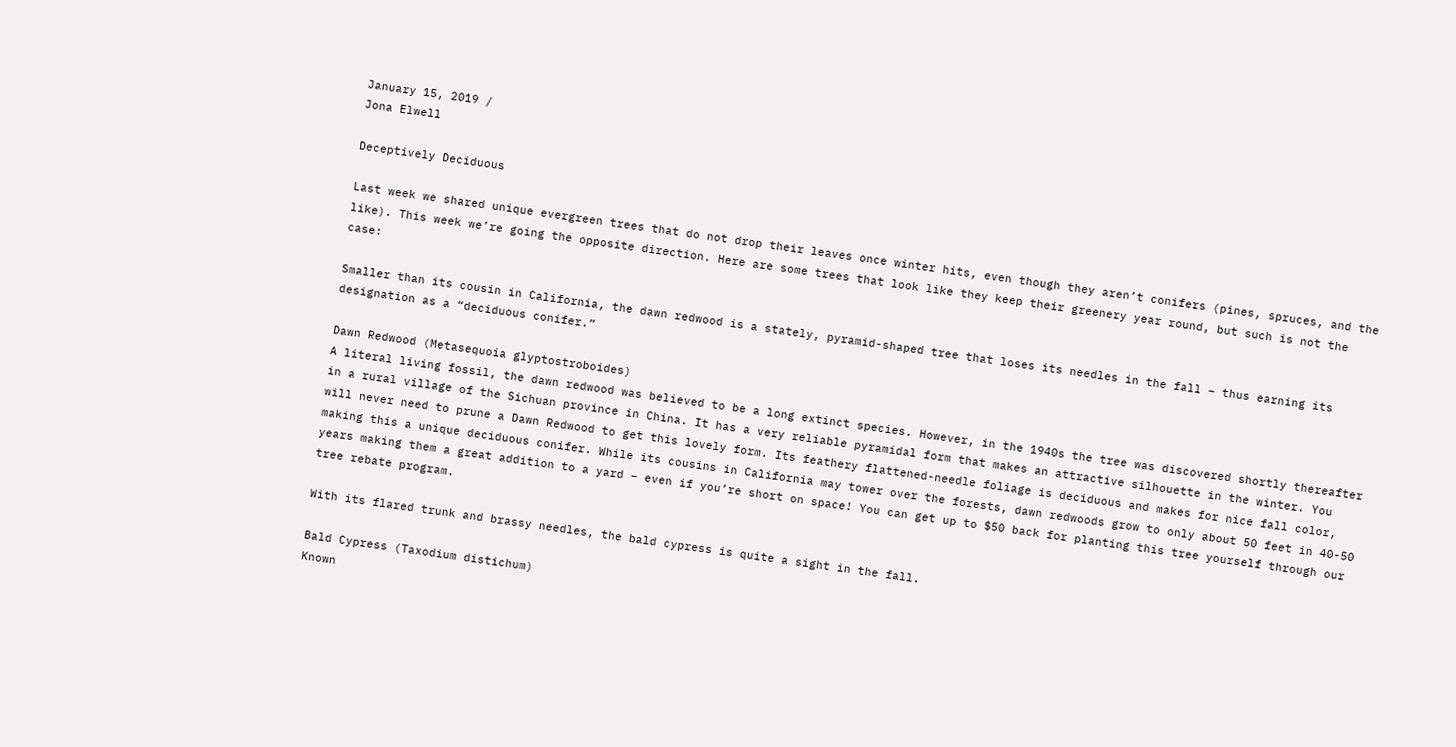January 15, 2019 /
Jona Elwell

Deceptively Deciduous

Last week we shared unique evergreen trees that do not drop their leaves once winter hits, even though they aren’t conifers (pines, spruces, and the like). This week we’re going the opposite direction. Here are some trees that look like they keep their greenery year round, but such is not the case:

Smaller than its cousin in California, the dawn redwood is a stately, pyramid-shaped tree that loses its needles in the fall – thus earning its designation as a “deciduous conifer.”

Dawn Redwood (Metasequoia glyptostroboides)
A literal living fossil, the dawn redwood was believed to be a long extinct species. However, in the 1940s the tree was discovered shortly thereafter in a rural village of the Sichuan province in China. It has a very reliable pyramidal form that makes an attractive silhouette in the winter. You will never need to prune a Dawn Redwood to get this lovely form. Its feathery flattened-needle foliage is deciduous and makes for nice fall color, making this a unique deciduous conifer. While its cousins in California may tower over the forests, dawn redwoods grow to only about 50 feet in 40-50 years making them a great addition to a yard – even if you’re short on space! You can get up to $50 back for planting this tree yourself through our tree rebate program.

With its flared trunk and brassy needles, the bald cypress is quite a sight in the fall.

Bald Cypress (Taxodium distichum)
Known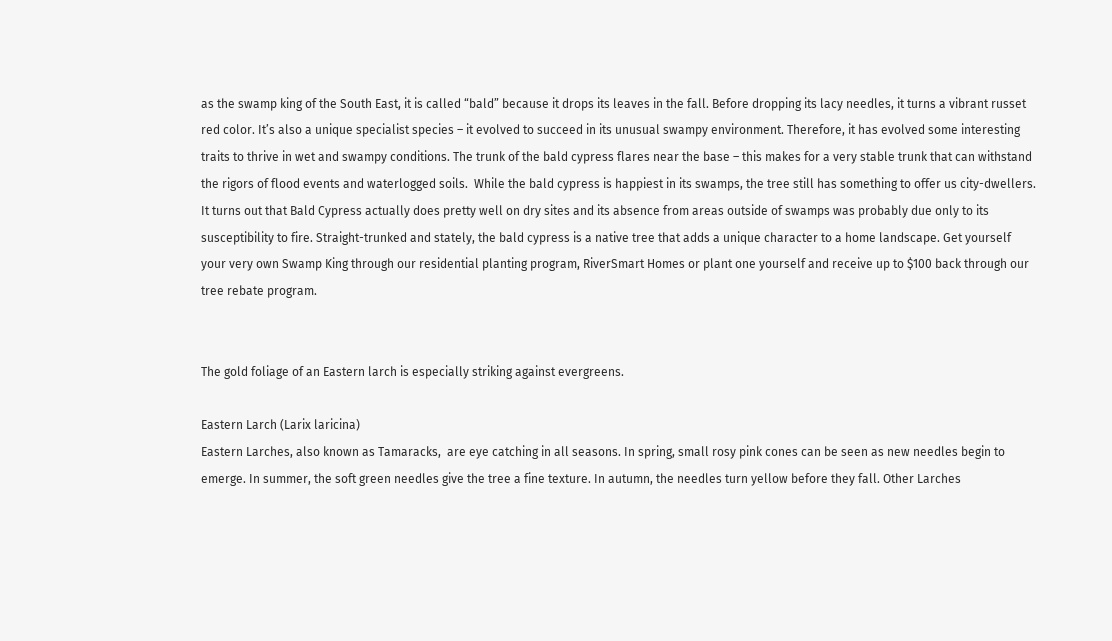as the swamp king of the South East, it is called “bald” because it drops its leaves in the fall. Before dropping its lacy needles, it turns a vibrant russet red color. It’s also a unique specialist species – it evolved to succeed in its unusual swampy environment. Therefore, it has evolved some interesting traits to thrive in wet and swampy conditions. The trunk of the bald cypress flares near the base – this makes for a very stable trunk that can withstand the rigors of flood events and waterlogged soils.  While the bald cypress is happiest in its swamps, the tree still has something to offer us city-dwellers. It turns out that Bald Cypress actually does pretty well on dry sites and its absence from areas outside of swamps was probably due only to its susceptibility to fire. Straight-trunked and stately, the bald cypress is a native tree that adds a unique character to a home landscape. Get yourself your very own Swamp King through our residential planting program, RiverSmart Homes or plant one yourself and receive up to $100 back through our tree rebate program.


The gold foliage of an Eastern larch is especially striking against evergreens.

Eastern Larch (Larix laricina)
Eastern Larches, also known as Tamaracks,  are eye catching in all seasons. In spring, small rosy pink cones can be seen as new needles begin to emerge. In summer, the soft green needles give the tree a fine texture. In autumn, the needles turn yellow before they fall. Other Larches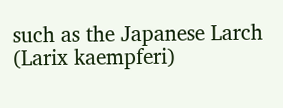such as the Japanese Larch (Larix kaempferi)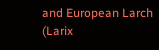and European Larch (Larix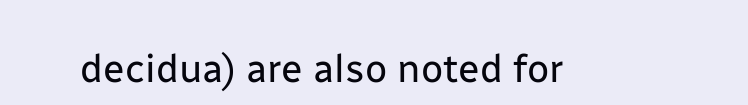decidua) are also noted for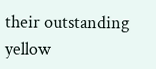their outstanding yellow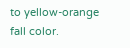to yellow-orange fall color.